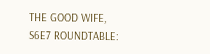THE GOOD WIFE, S6E7 ROUNDTABLE: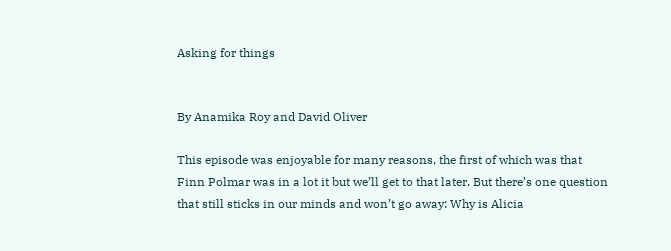Asking for things


By Anamika Roy and David Oliver

This episode was enjoyable for many reasons, the first of which was that Finn Polmar was in a lot it but we’ll get to that later. But there’s one question that still sticks in our minds and won’t go away: Why is Alicia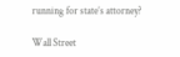running for state’s attorney?

Wall Street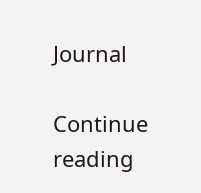Journal

Continue reading